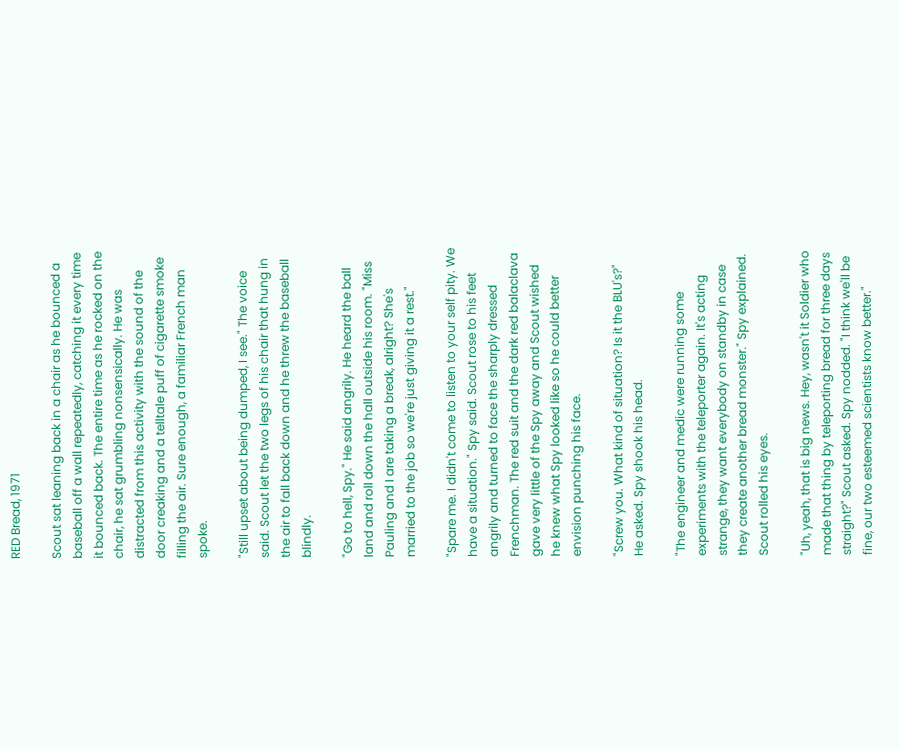RED Bread, 1971

Scout sat leaning back in a chair as he bounced a baseball off a wall repeatedly, catching it every time it bounced back. The entire time as he rocked on the chair, he sat grumbling nonsensically. He was distracted from this activity with the sound of the door creaking and a telltale puff of cigarette smoke filling the air. Sure enough, a familiar French man spoke.

"Still upset about being dumped, I see." The voice said. Scout let the two legs of his chair that hung in the air to fall back down and he threw the baseball blindly.

"Go to hell, Spy." He said angrily. He heard the ball land and roll down the hall outside his room. "Miss Pauling and I are taking a break, alright? She's married to the job so we're just giving it a rest."

"Spare me. I didn't come to listen to your self pity. We have a situation." Spy said. Scout rose to his feet angrily and turned to face the sharply dressed Frenchman. The red suit and the dark red balaclava gave very little of the Spy away and Scout wished he knew what Spy looked like so he could better envision punching his face.

"Screw you. What kind of situation? Is it the BLU's?" He asked. Spy shook his head.

"The engineer and medic were running some experiments with the teleporter again. It's acting strange, they want everybody on standby in case they create another bread monster." Spy explained. Scout rolled his eyes.

"Uh, yeah, that is big news. Hey, wasn't it Soldier who made that thing by teleporting bread for three days straight?" Scout asked. Spy nodded. "I think we'll be fine, our two esteemed scientists know better."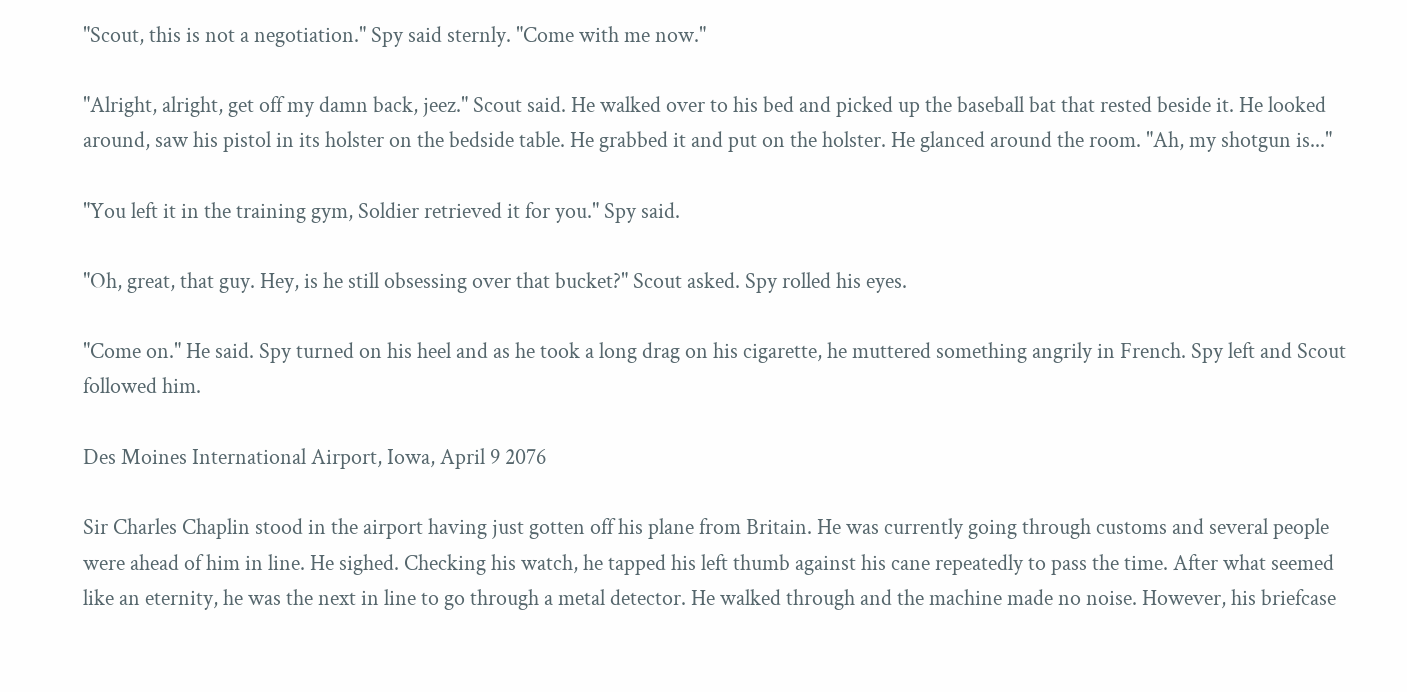"Scout, this is not a negotiation." Spy said sternly. "Come with me now."

"Alright, alright, get off my damn back, jeez." Scout said. He walked over to his bed and picked up the baseball bat that rested beside it. He looked around, saw his pistol in its holster on the bedside table. He grabbed it and put on the holster. He glanced around the room. "Ah, my shotgun is..."

"You left it in the training gym, Soldier retrieved it for you." Spy said.

"Oh, great, that guy. Hey, is he still obsessing over that bucket?" Scout asked. Spy rolled his eyes.

"Come on." He said. Spy turned on his heel and as he took a long drag on his cigarette, he muttered something angrily in French. Spy left and Scout followed him.

Des Moines International Airport, Iowa, April 9 2076

Sir Charles Chaplin stood in the airport having just gotten off his plane from Britain. He was currently going through customs and several people were ahead of him in line. He sighed. Checking his watch, he tapped his left thumb against his cane repeatedly to pass the time. After what seemed like an eternity, he was the next in line to go through a metal detector. He walked through and the machine made no noise. However, his briefcase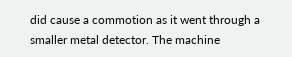did cause a commotion as it went through a smaller metal detector. The machine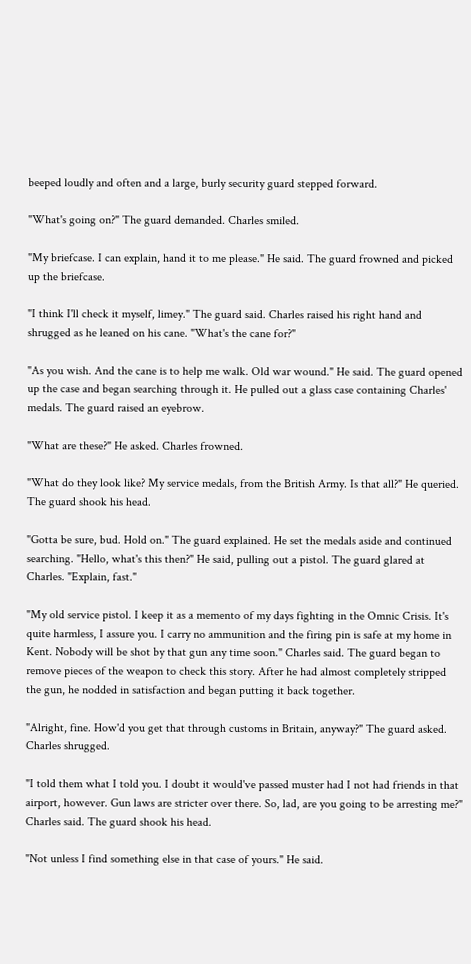beeped loudly and often and a large, burly security guard stepped forward.

"What's going on?" The guard demanded. Charles smiled.

"My briefcase. I can explain, hand it to me please." He said. The guard frowned and picked up the briefcase.

"I think I'll check it myself, limey." The guard said. Charles raised his right hand and shrugged as he leaned on his cane. "What's the cane for?"

"As you wish. And the cane is to help me walk. Old war wound." He said. The guard opened up the case and began searching through it. He pulled out a glass case containing Charles' medals. The guard raised an eyebrow.

"What are these?" He asked. Charles frowned.

"What do they look like? My service medals, from the British Army. Is that all?" He queried. The guard shook his head.

"Gotta be sure, bud. Hold on." The guard explained. He set the medals aside and continued searching. "Hello, what's this then?" He said, pulling out a pistol. The guard glared at Charles. "Explain, fast."

"My old service pistol. I keep it as a memento of my days fighting in the Omnic Crisis. It's quite harmless, I assure you. I carry no ammunition and the firing pin is safe at my home in Kent. Nobody will be shot by that gun any time soon." Charles said. The guard began to remove pieces of the weapon to check this story. After he had almost completely stripped the gun, he nodded in satisfaction and began putting it back together.

"Alright, fine. How'd you get that through customs in Britain, anyway?" The guard asked. Charles shrugged.

"I told them what I told you. I doubt it would've passed muster had I not had friends in that airport, however. Gun laws are stricter over there. So, lad, are you going to be arresting me?" Charles said. The guard shook his head.

"Not unless I find something else in that case of yours." He said.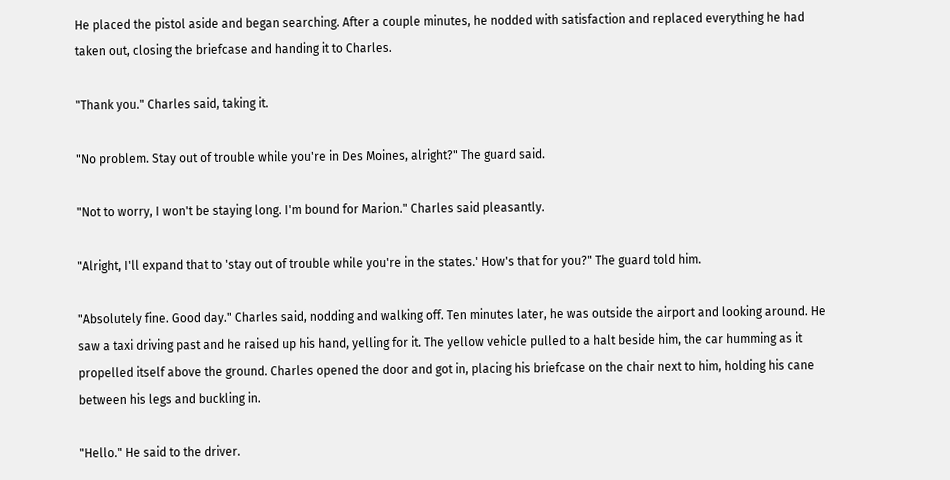He placed the pistol aside and began searching. After a couple minutes, he nodded with satisfaction and replaced everything he had taken out, closing the briefcase and handing it to Charles.

"Thank you." Charles said, taking it.

"No problem. Stay out of trouble while you're in Des Moines, alright?" The guard said.

"Not to worry, I won't be staying long. I'm bound for Marion." Charles said pleasantly.

"Alright, I'll expand that to 'stay out of trouble while you're in the states.' How's that for you?" The guard told him.

"Absolutely fine. Good day." Charles said, nodding and walking off. Ten minutes later, he was outside the airport and looking around. He saw a taxi driving past and he raised up his hand, yelling for it. The yellow vehicle pulled to a halt beside him, the car humming as it propelled itself above the ground. Charles opened the door and got in, placing his briefcase on the chair next to him, holding his cane between his legs and buckling in.

"Hello." He said to the driver.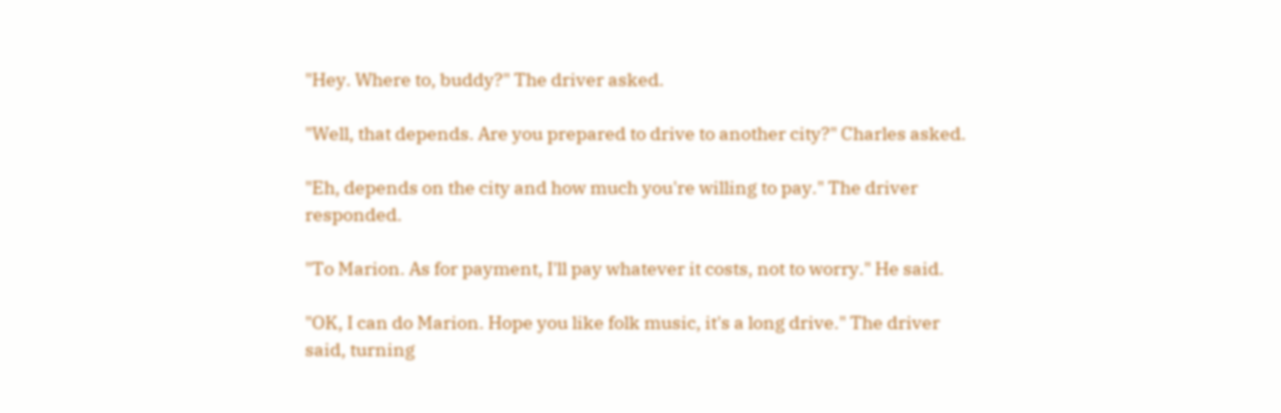"Hey. Where to, buddy?" The driver asked.

"Well, that depends. Are you prepared to drive to another city?" Charles asked.

"Eh, depends on the city and how much you're willing to pay." The driver responded.

"To Marion. As for payment, I'll pay whatever it costs, not to worry." He said.

"OK, I can do Marion. Hope you like folk music, it's a long drive." The driver said, turning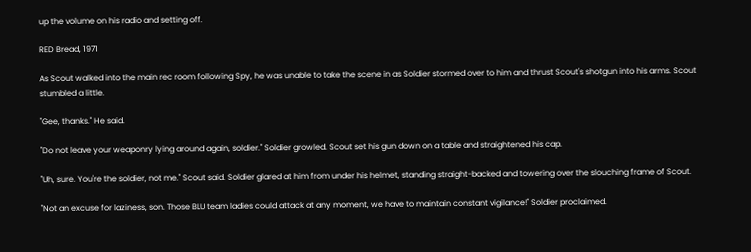up the volume on his radio and setting off.

RED Bread, 1971

As Scout walked into the main rec room following Spy, he was unable to take the scene in as Soldier stormed over to him and thrust Scout's shotgun into his arms. Scout stumbled a little.

"Gee, thanks." He said.

"Do not leave your weaponry lying around again, soldier." Soldier growled. Scout set his gun down on a table and straightened his cap.

"Uh, sure. You're the soldier, not me." Scout said. Soldier glared at him from under his helmet, standing straight-backed and towering over the slouching frame of Scout.

"Not an excuse for laziness, son. Those BLU team ladies could attack at any moment, we have to maintain constant vigilance!" Soldier proclaimed.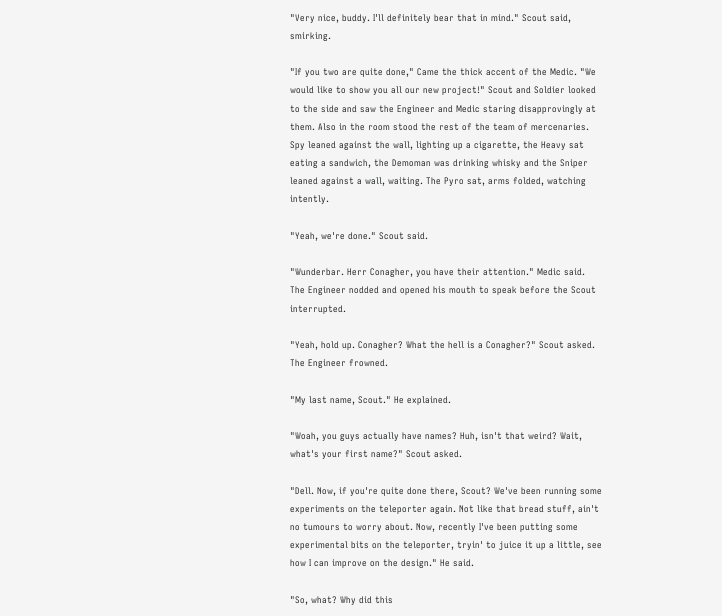"Very nice, buddy. I'll definitely bear that in mind." Scout said, smirking.

"If you two are quite done," Came the thick accent of the Medic. "We would like to show you all our new project!" Scout and Soldier looked to the side and saw the Engineer and Medic staring disapprovingly at them. Also in the room stood the rest of the team of mercenaries. Spy leaned against the wall, lighting up a cigarette, the Heavy sat eating a sandwich, the Demoman was drinking whisky and the Sniper leaned against a wall, waiting. The Pyro sat, arms folded, watching intently.

"Yeah, we're done." Scout said.

"Wunderbar. Herr Conagher, you have their attention." Medic said. The Engineer nodded and opened his mouth to speak before the Scout interrupted.

"Yeah, hold up. Conagher? What the hell is a Conagher?" Scout asked. The Engineer frowned.

"My last name, Scout." He explained.

"Woah, you guys actually have names? Huh, isn't that weird? Wait, what's your first name?" Scout asked.

"Dell. Now, if you're quite done there, Scout? We've been running some experiments on the teleporter again. Not like that bread stuff, ain't no tumours to worry about. Now, recently I've been putting some experimental bits on the teleporter, tryin' to juice it up a little, see how I can improve on the design." He said.

"So, what? Why did this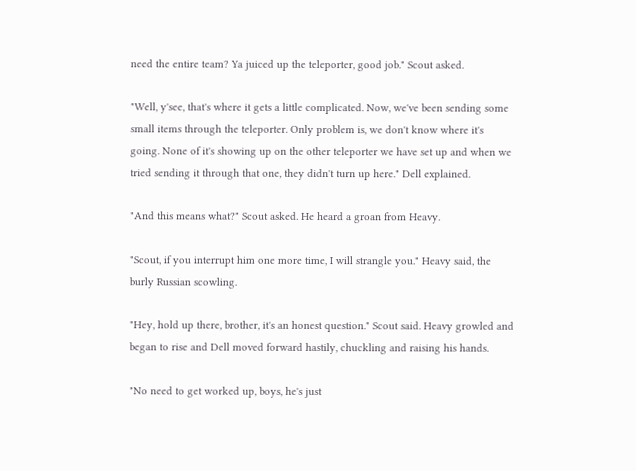need the entire team? Ya juiced up the teleporter, good job." Scout asked.

"Well, y'see, that's where it gets a little complicated. Now, we've been sending some small items through the teleporter. Only problem is, we don't know where it's going. None of it's showing up on the other teleporter we have set up and when we tried sending it through that one, they didn't turn up here." Dell explained.

"And this means what?" Scout asked. He heard a groan from Heavy.

"Scout, if you interrupt him one more time, I will strangle you." Heavy said, the burly Russian scowling.

"Hey, hold up there, brother, it's an honest question." Scout said. Heavy growled and began to rise and Dell moved forward hastily, chuckling and raising his hands.

"No need to get worked up, boys, he's just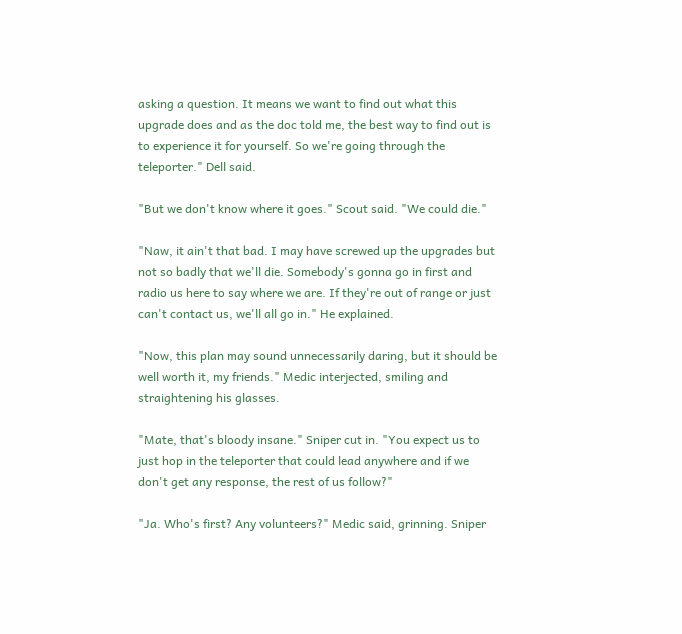asking a question. It means we want to find out what this upgrade does and as the doc told me, the best way to find out is to experience it for yourself. So we're going through the teleporter." Dell said.

"But we don't know where it goes." Scout said. "We could die."

"Naw, it ain't that bad. I may have screwed up the upgrades but not so badly that we'll die. Somebody's gonna go in first and radio us here to say where we are. If they're out of range or just can't contact us, we'll all go in." He explained.

"Now, this plan may sound unnecessarily daring, but it should be well worth it, my friends." Medic interjected, smiling and straightening his glasses.

"Mate, that's bloody insane." Sniper cut in. "You expect us to just hop in the teleporter that could lead anywhere and if we don't get any response, the rest of us follow?"

"Ja. Who's first? Any volunteers?" Medic said, grinning. Sniper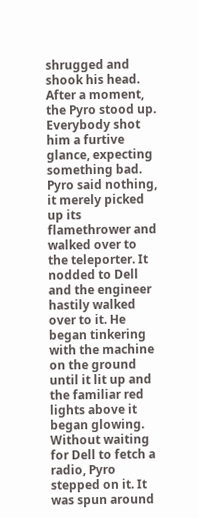shrugged and shook his head. After a moment, the Pyro stood up. Everybody shot him a furtive glance, expecting something bad. Pyro said nothing, it merely picked up its flamethrower and walked over to the teleporter. It nodded to Dell and the engineer hastily walked over to it. He began tinkering with the machine on the ground until it lit up and the familiar red lights above it began glowing. Without waiting for Dell to fetch a radio, Pyro stepped on it. It was spun around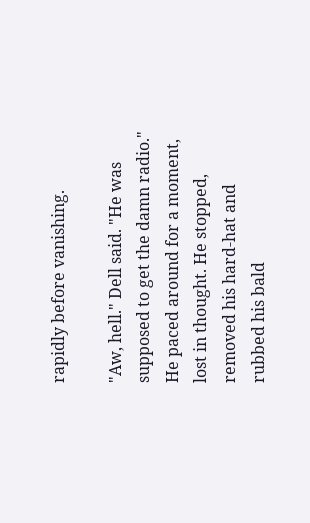rapidly before vanishing.

"Aw, hell." Dell said. "He was supposed to get the damn radio." He paced around for a moment, lost in thought. He stopped, removed his hard-hat and rubbed his bald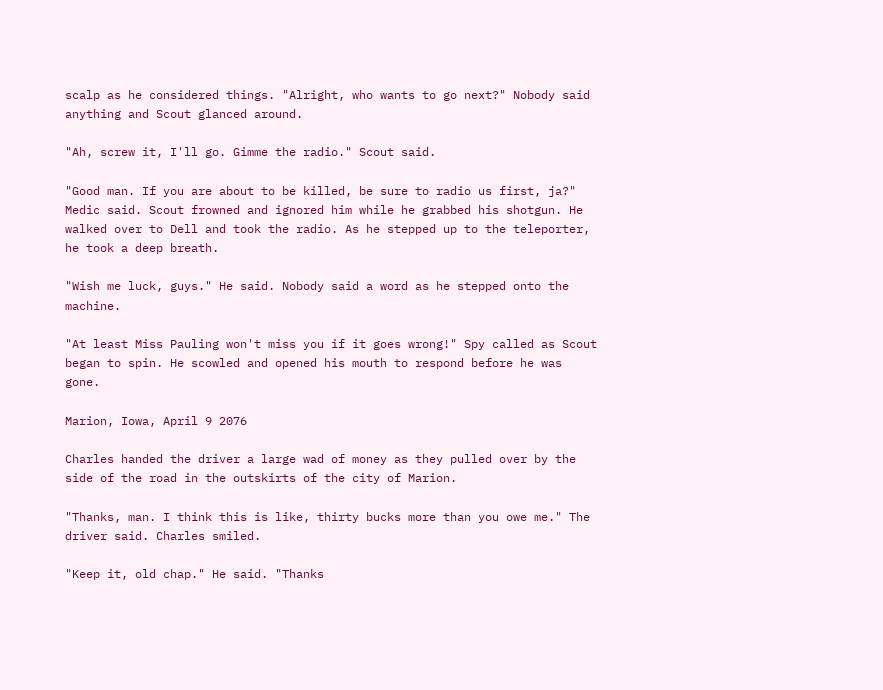scalp as he considered things. "Alright, who wants to go next?" Nobody said anything and Scout glanced around.

"Ah, screw it, I'll go. Gimme the radio." Scout said.

"Good man. If you are about to be killed, be sure to radio us first, ja?" Medic said. Scout frowned and ignored him while he grabbed his shotgun. He walked over to Dell and took the radio. As he stepped up to the teleporter, he took a deep breath.

"Wish me luck, guys." He said. Nobody said a word as he stepped onto the machine.

"At least Miss Pauling won't miss you if it goes wrong!" Spy called as Scout began to spin. He scowled and opened his mouth to respond before he was gone.

Marion, Iowa, April 9 2076

Charles handed the driver a large wad of money as they pulled over by the side of the road in the outskirts of the city of Marion.

"Thanks, man. I think this is like, thirty bucks more than you owe me." The driver said. Charles smiled.

"Keep it, old chap." He said. "Thanks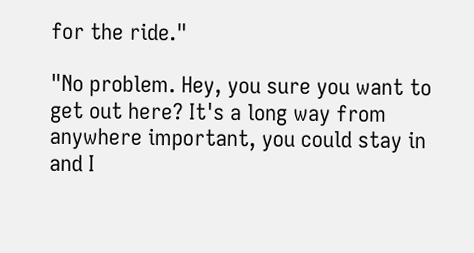for the ride."

"No problem. Hey, you sure you want to get out here? It's a long way from anywhere important, you could stay in and I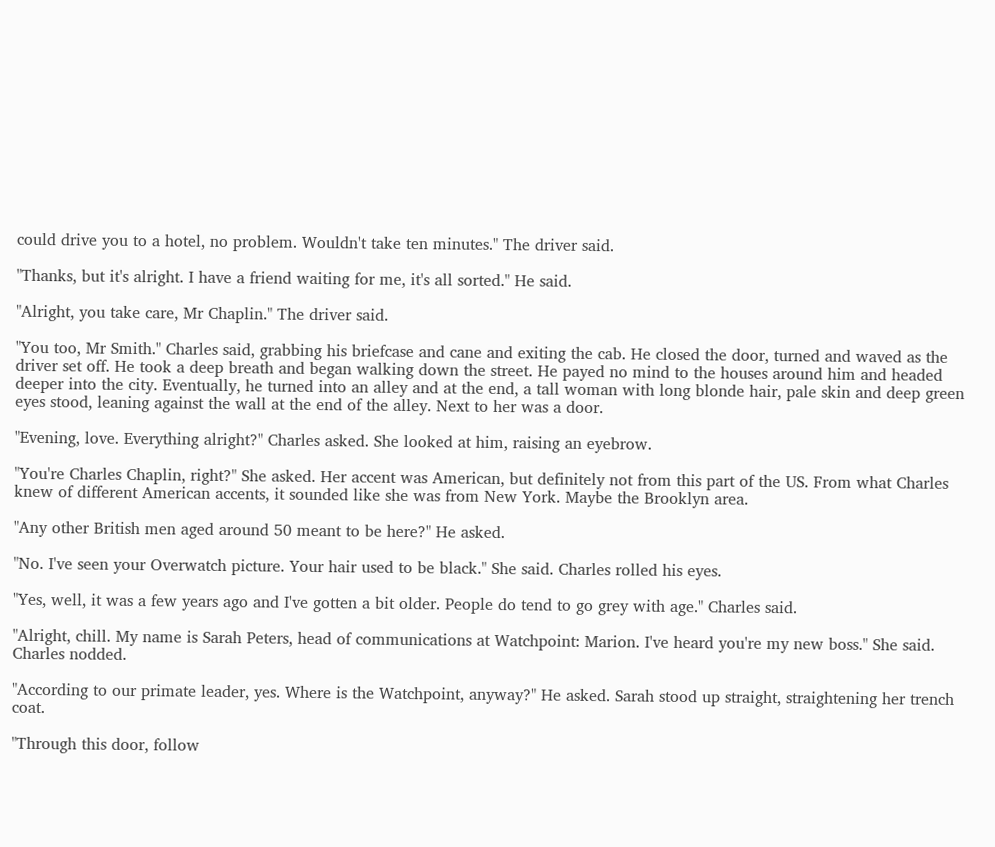could drive you to a hotel, no problem. Wouldn't take ten minutes." The driver said.

"Thanks, but it's alright. I have a friend waiting for me, it's all sorted." He said.

"Alright, you take care, Mr Chaplin." The driver said.

"You too, Mr Smith." Charles said, grabbing his briefcase and cane and exiting the cab. He closed the door, turned and waved as the driver set off. He took a deep breath and began walking down the street. He payed no mind to the houses around him and headed deeper into the city. Eventually, he turned into an alley and at the end, a tall woman with long blonde hair, pale skin and deep green eyes stood, leaning against the wall at the end of the alley. Next to her was a door.

"Evening, love. Everything alright?" Charles asked. She looked at him, raising an eyebrow.

"You're Charles Chaplin, right?" She asked. Her accent was American, but definitely not from this part of the US. From what Charles knew of different American accents, it sounded like she was from New York. Maybe the Brooklyn area.

"Any other British men aged around 50 meant to be here?" He asked.

"No. I've seen your Overwatch picture. Your hair used to be black." She said. Charles rolled his eyes.

"Yes, well, it was a few years ago and I've gotten a bit older. People do tend to go grey with age." Charles said.

"Alright, chill. My name is Sarah Peters, head of communications at Watchpoint: Marion. I've heard you're my new boss." She said. Charles nodded.

"According to our primate leader, yes. Where is the Watchpoint, anyway?" He asked. Sarah stood up straight, straightening her trench coat.

"Through this door, follow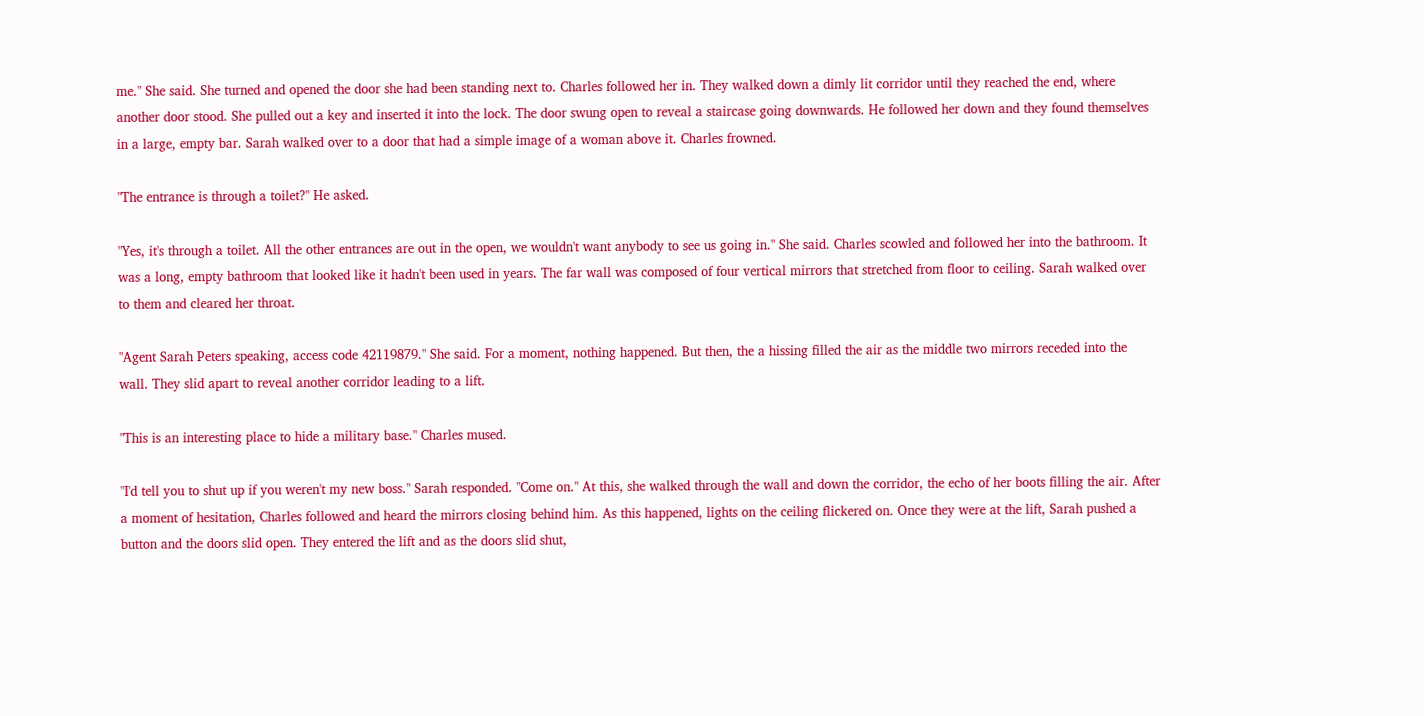me." She said. She turned and opened the door she had been standing next to. Charles followed her in. They walked down a dimly lit corridor until they reached the end, where another door stood. She pulled out a key and inserted it into the lock. The door swung open to reveal a staircase going downwards. He followed her down and they found themselves in a large, empty bar. Sarah walked over to a door that had a simple image of a woman above it. Charles frowned.

"The entrance is through a toilet?" He asked.

"Yes, it's through a toilet. All the other entrances are out in the open, we wouldn't want anybody to see us going in." She said. Charles scowled and followed her into the bathroom. It was a long, empty bathroom that looked like it hadn't been used in years. The far wall was composed of four vertical mirrors that stretched from floor to ceiling. Sarah walked over to them and cleared her throat.

"Agent Sarah Peters speaking, access code 42119879." She said. For a moment, nothing happened. But then, the a hissing filled the air as the middle two mirrors receded into the wall. They slid apart to reveal another corridor leading to a lift.

"This is an interesting place to hide a military base." Charles mused.

"I'd tell you to shut up if you weren't my new boss." Sarah responded. "Come on." At this, she walked through the wall and down the corridor, the echo of her boots filling the air. After a moment of hesitation, Charles followed and heard the mirrors closing behind him. As this happened, lights on the ceiling flickered on. Once they were at the lift, Sarah pushed a button and the doors slid open. They entered the lift and as the doors slid shut,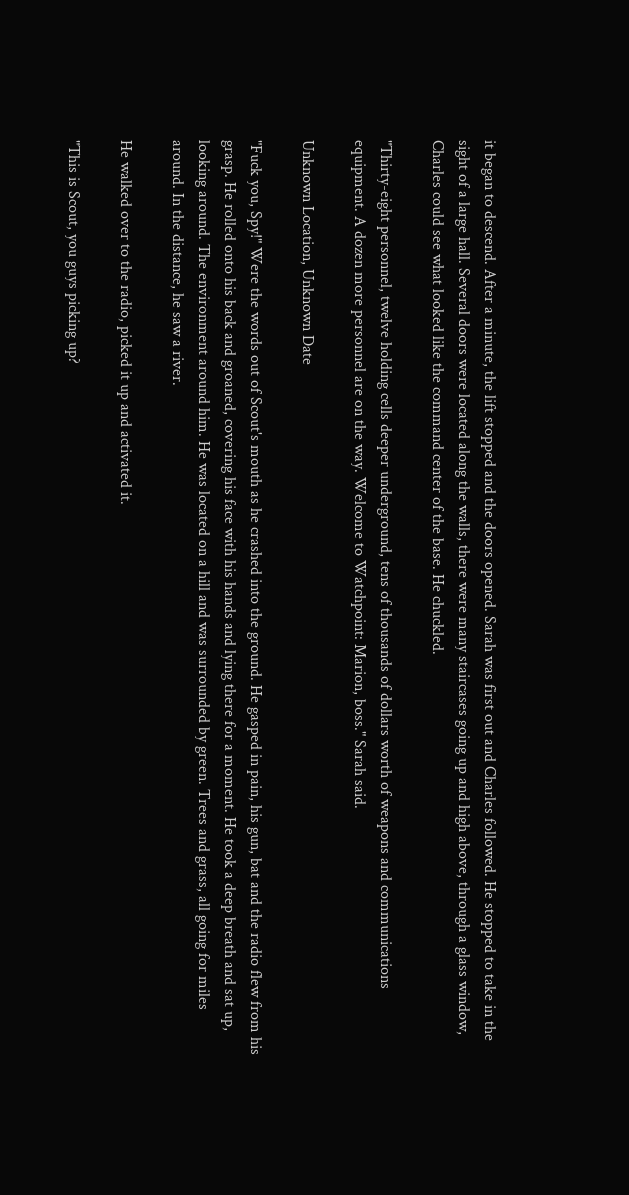it began to descend. After a minute, the lift stopped and the doors opened. Sarah was first out and Charles followed. He stopped to take in the sight of a large hall. Several doors were located along the walls, there were many staircases going up and high above, through a glass window, Charles could see what looked like the command center of the base. He chuckled.

"Thirty-eight personnel, twelve holding cells deeper underground, tens of thousands of dollars worth of weapons and communications equipment. A dozen more personnel are on the way. Welcome to Watchpoint: Marion, boss." Sarah said.

Unknown Location, Unknown Date

"Fuck you, Spy!" Were the words out of Scout's mouth as he crashed into the ground. He gasped in pain, his gun, bat and the radio flew from his grasp. He rolled onto his back and groaned, covering his face with his hands and lying there for a moment. He took a deep breath and sat up, looking around. The environment around him. He was located on a hill and was surrounded by green. Trees and grass, all going for miles around. In the distance, he saw a river.

He walked over to the radio, picked it up and activated it.

"This is Scout, you guys picking up?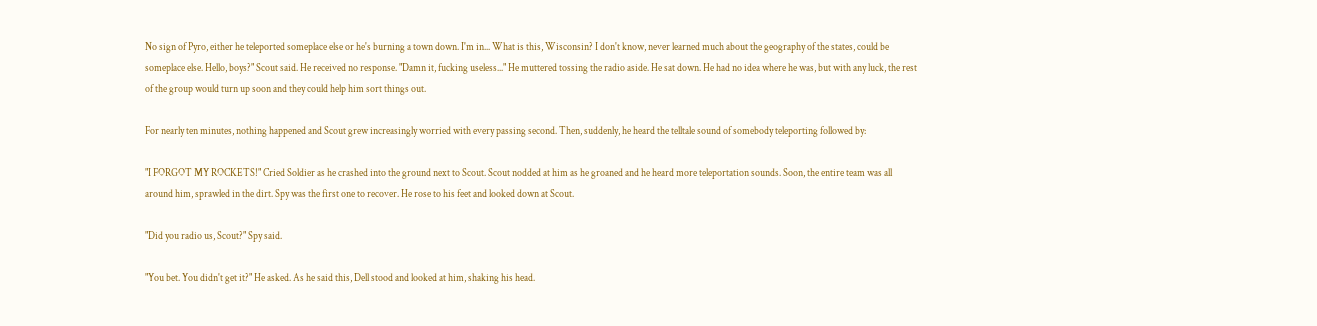No sign of Pyro, either he teleported someplace else or he's burning a town down. I'm in... What is this, Wisconsin? I don't know, never learned much about the geography of the states, could be someplace else. Hello, boys?" Scout said. He received no response. "Damn it, fucking useless..." He muttered tossing the radio aside. He sat down. He had no idea where he was, but with any luck, the rest of the group would turn up soon and they could help him sort things out.

For nearly ten minutes, nothing happened and Scout grew increasingly worried with every passing second. Then, suddenly, he heard the telltale sound of somebody teleporting followed by:

"I FORGOT MY ROCKETS!" Cried Soldier as he crashed into the ground next to Scout. Scout nodded at him as he groaned and he heard more teleportation sounds. Soon, the entire team was all around him, sprawled in the dirt. Spy was the first one to recover. He rose to his feet and looked down at Scout.

"Did you radio us, Scout?" Spy said.

"You bet. You didn't get it?" He asked. As he said this, Dell stood and looked at him, shaking his head.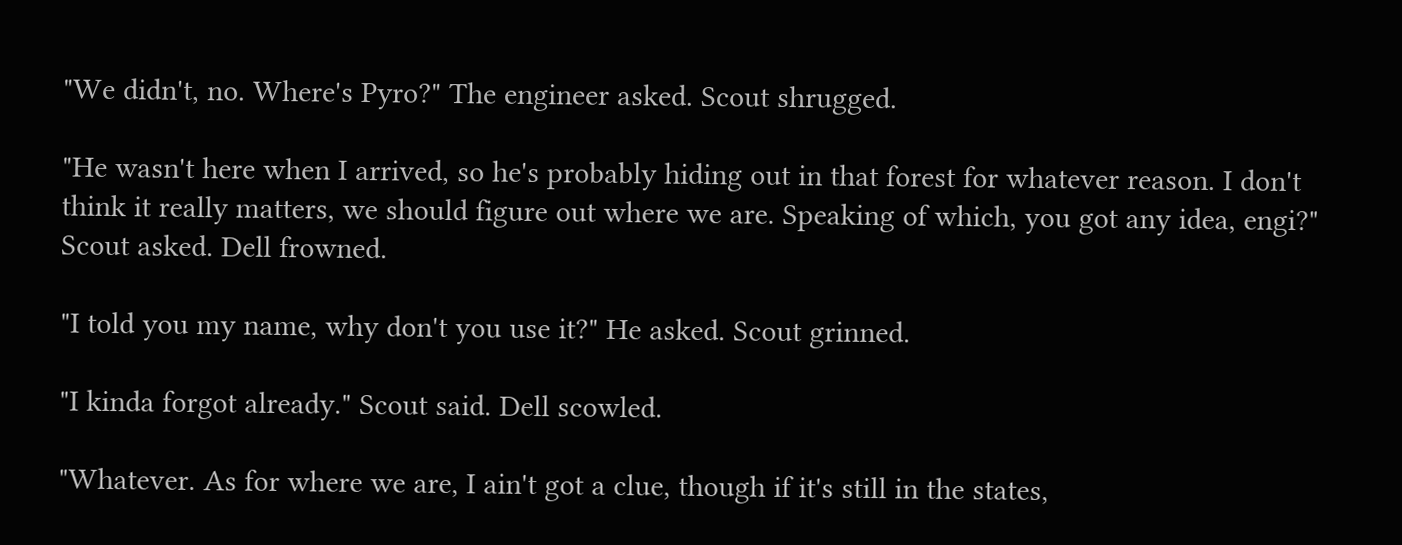"We didn't, no. Where's Pyro?" The engineer asked. Scout shrugged.

"He wasn't here when I arrived, so he's probably hiding out in that forest for whatever reason. I don't think it really matters, we should figure out where we are. Speaking of which, you got any idea, engi?" Scout asked. Dell frowned.

"I told you my name, why don't you use it?" He asked. Scout grinned.

"I kinda forgot already." Scout said. Dell scowled.

"Whatever. As for where we are, I ain't got a clue, though if it's still in the states,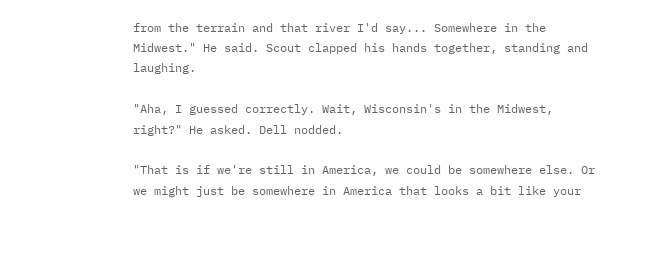from the terrain and that river I'd say... Somewhere in the Midwest." He said. Scout clapped his hands together, standing and laughing.

"Aha, I guessed correctly. Wait, Wisconsin's in the Midwest, right?" He asked. Dell nodded.

"That is if we're still in America, we could be somewhere else. Or we might just be somewhere in America that looks a bit like your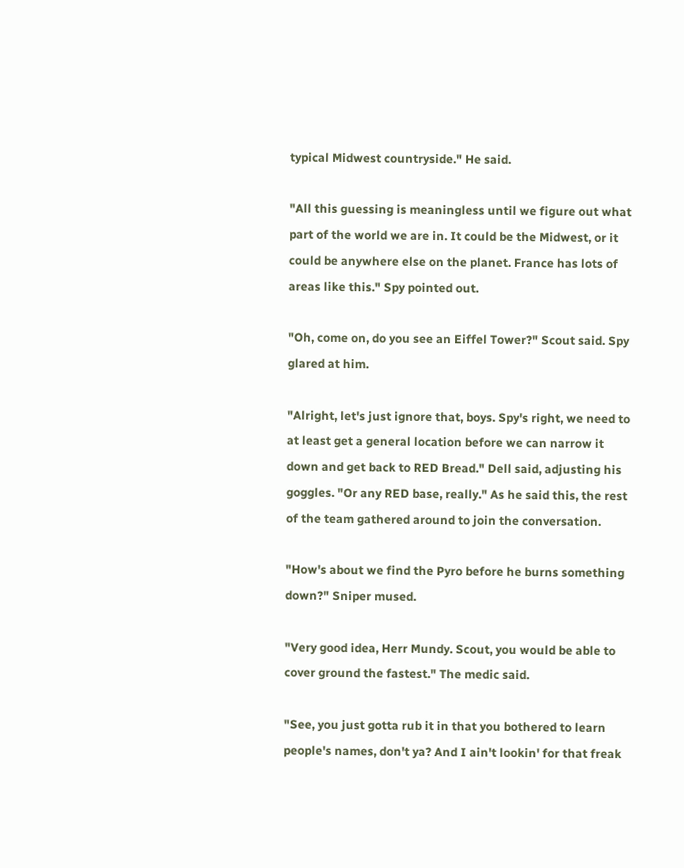typical Midwest countryside." He said.

"All this guessing is meaningless until we figure out what part of the world we are in. It could be the Midwest, or it could be anywhere else on the planet. France has lots of areas like this." Spy pointed out.

"Oh, come on, do you see an Eiffel Tower?" Scout said. Spy glared at him.

"Alright, let's just ignore that, boys. Spy's right, we need to at least get a general location before we can narrow it down and get back to RED Bread." Dell said, adjusting his goggles. "Or any RED base, really." As he said this, the rest of the team gathered around to join the conversation.

"How's about we find the Pyro before he burns something down?" Sniper mused.

"Very good idea, Herr Mundy. Scout, you would be able to cover ground the fastest." The medic said.

"See, you just gotta rub it in that you bothered to learn people's names, don't ya? And I ain't lookin' for that freak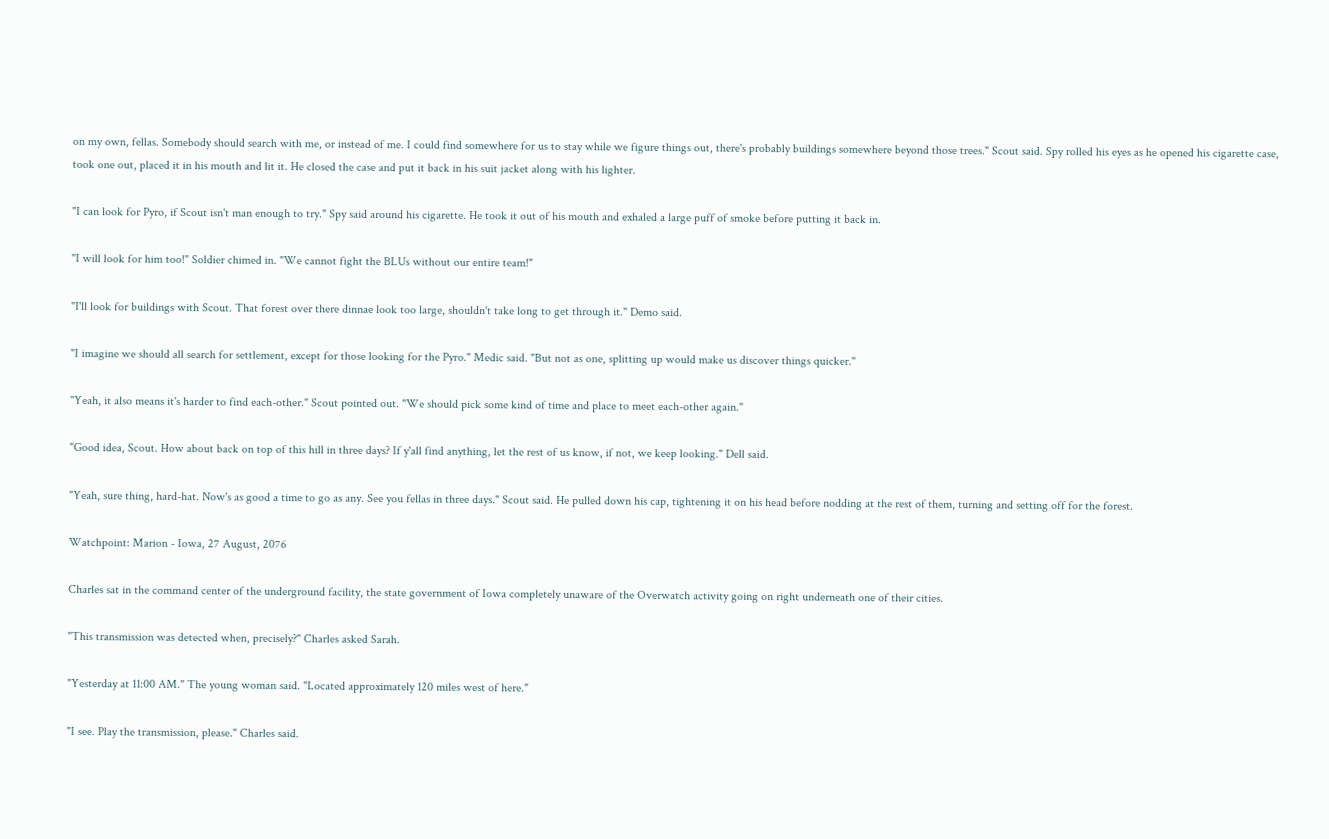on my own, fellas. Somebody should search with me, or instead of me. I could find somewhere for us to stay while we figure things out, there's probably buildings somewhere beyond those trees." Scout said. Spy rolled his eyes as he opened his cigarette case, took one out, placed it in his mouth and lit it. He closed the case and put it back in his suit jacket along with his lighter.

"I can look for Pyro, if Scout isn't man enough to try." Spy said around his cigarette. He took it out of his mouth and exhaled a large puff of smoke before putting it back in.

"I will look for him too!" Soldier chimed in. "We cannot fight the BLUs without our entire team!"

"I'll look for buildings with Scout. That forest over there dinnae look too large, shouldn't take long to get through it." Demo said.

"I imagine we should all search for settlement, except for those looking for the Pyro." Medic said. "But not as one, splitting up would make us discover things quicker."

"Yeah, it also means it's harder to find each-other." Scout pointed out. "We should pick some kind of time and place to meet each-other again."

"Good idea, Scout. How about back on top of this hill in three days? If y'all find anything, let the rest of us know, if not, we keep looking." Dell said.

"Yeah, sure thing, hard-hat. Now's as good a time to go as any. See you fellas in three days." Scout said. He pulled down his cap, tightening it on his head before nodding at the rest of them, turning and setting off for the forest.

Watchpoint: Marion - Iowa, 27 August, 2076

Charles sat in the command center of the underground facility, the state government of Iowa completely unaware of the Overwatch activity going on right underneath one of their cities.

"This transmission was detected when, precisely?" Charles asked Sarah.

"Yesterday at 11:00 AM." The young woman said. "Located approximately 120 miles west of here."

"I see. Play the transmission, please." Charles said.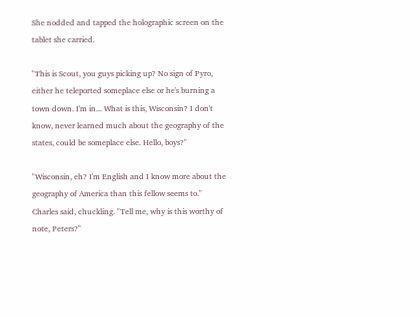She nodded and tapped the holographic screen on the tablet she carried.

"This is Scout, you guys picking up? No sign of Pyro, either he teleported someplace else or he's burning a town down. I'm in... What is this, Wisconsin? I don't know, never learned much about the geography of the states, could be someplace else. Hello, boys?"

"Wisconsin, eh? I'm English and I know more about the geography of America than this fellow seems to." Charles said, chuckling. "Tell me, why is this worthy of note, Peters?"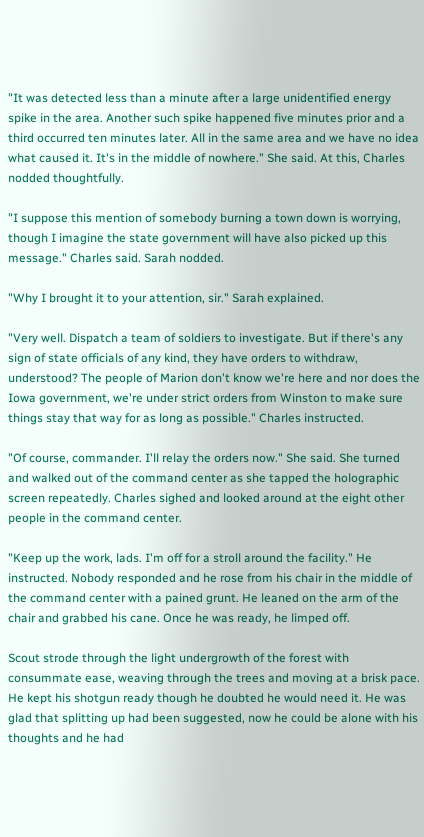"It was detected less than a minute after a large unidentified energy spike in the area. Another such spike happened five minutes prior and a third occurred ten minutes later. All in the same area and we have no idea what caused it. It's in the middle of nowhere." She said. At this, Charles nodded thoughtfully.

"I suppose this mention of somebody burning a town down is worrying, though I imagine the state government will have also picked up this message." Charles said. Sarah nodded.

"Why I brought it to your attention, sir." Sarah explained.

"Very well. Dispatch a team of soldiers to investigate. But if there's any sign of state officials of any kind, they have orders to withdraw, understood? The people of Marion don't know we're here and nor does the Iowa government, we're under strict orders from Winston to make sure things stay that way for as long as possible." Charles instructed.

"Of course, commander. I'll relay the orders now." She said. She turned and walked out of the command center as she tapped the holographic screen repeatedly. Charles sighed and looked around at the eight other people in the command center.

"Keep up the work, lads. I'm off for a stroll around the facility." He instructed. Nobody responded and he rose from his chair in the middle of the command center with a pained grunt. He leaned on the arm of the chair and grabbed his cane. Once he was ready, he limped off.

Scout strode through the light undergrowth of the forest with consummate ease, weaving through the trees and moving at a brisk pace. He kept his shotgun ready though he doubted he would need it. He was glad that splitting up had been suggested, now he could be alone with his thoughts and he had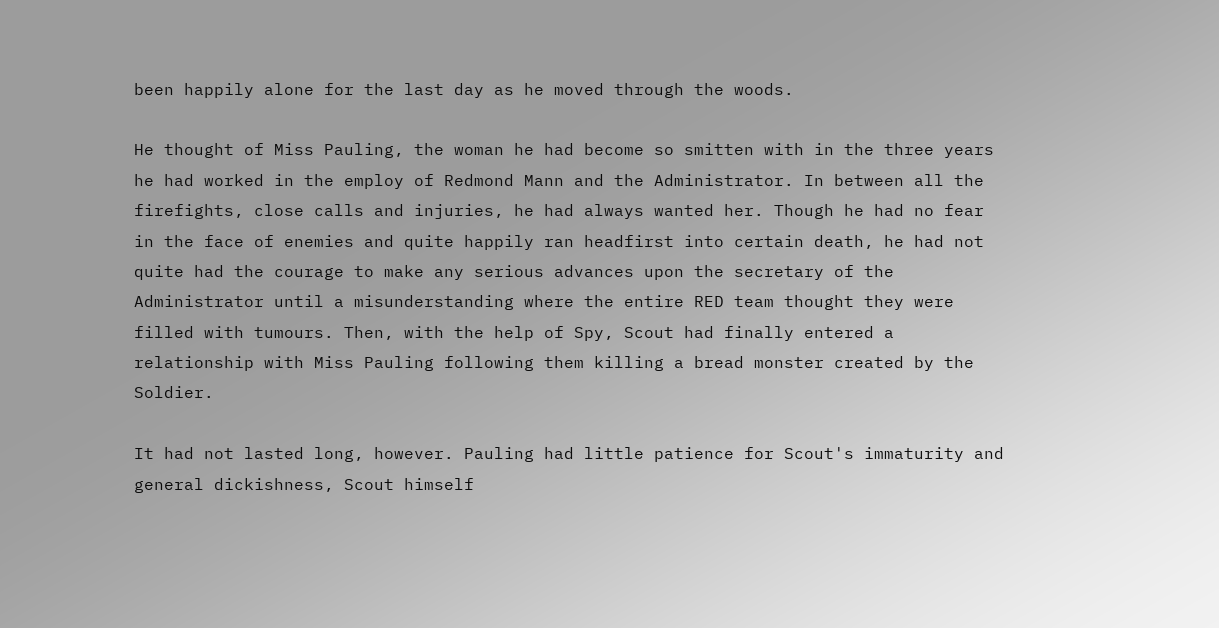been happily alone for the last day as he moved through the woods.

He thought of Miss Pauling, the woman he had become so smitten with in the three years he had worked in the employ of Redmond Mann and the Administrator. In between all the firefights, close calls and injuries, he had always wanted her. Though he had no fear in the face of enemies and quite happily ran headfirst into certain death, he had not quite had the courage to make any serious advances upon the secretary of the Administrator until a misunderstanding where the entire RED team thought they were filled with tumours. Then, with the help of Spy, Scout had finally entered a relationship with Miss Pauling following them killing a bread monster created by the Soldier.

It had not lasted long, however. Pauling had little patience for Scout's immaturity and general dickishness, Scout himself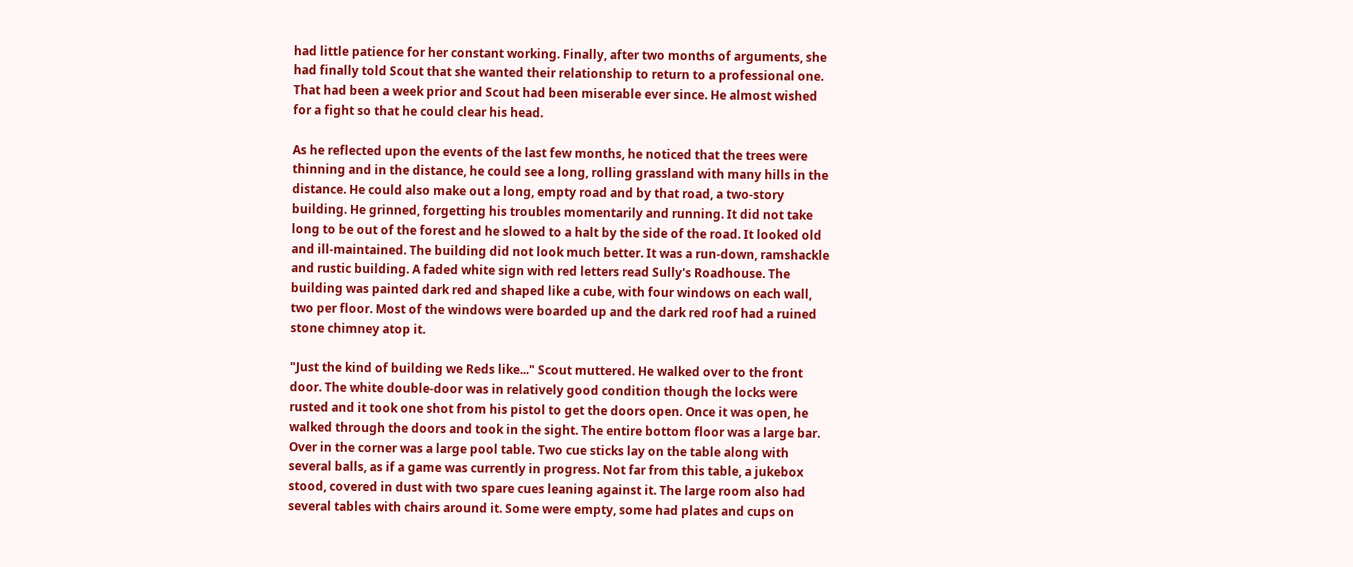had little patience for her constant working. Finally, after two months of arguments, she had finally told Scout that she wanted their relationship to return to a professional one. That had been a week prior and Scout had been miserable ever since. He almost wished for a fight so that he could clear his head.

As he reflected upon the events of the last few months, he noticed that the trees were thinning and in the distance, he could see a long, rolling grassland with many hills in the distance. He could also make out a long, empty road and by that road, a two-story building. He grinned, forgetting his troubles momentarily and running. It did not take long to be out of the forest and he slowed to a halt by the side of the road. It looked old and ill-maintained. The building did not look much better. It was a run-down, ramshackle and rustic building. A faded white sign with red letters read Sully's Roadhouse. The building was painted dark red and shaped like a cube, with four windows on each wall, two per floor. Most of the windows were boarded up and the dark red roof had a ruined stone chimney atop it.

"Just the kind of building we Reds like..." Scout muttered. He walked over to the front door. The white double-door was in relatively good condition though the locks were rusted and it took one shot from his pistol to get the doors open. Once it was open, he walked through the doors and took in the sight. The entire bottom floor was a large bar. Over in the corner was a large pool table. Two cue sticks lay on the table along with several balls, as if a game was currently in progress. Not far from this table, a jukebox stood, covered in dust with two spare cues leaning against it. The large room also had several tables with chairs around it. Some were empty, some had plates and cups on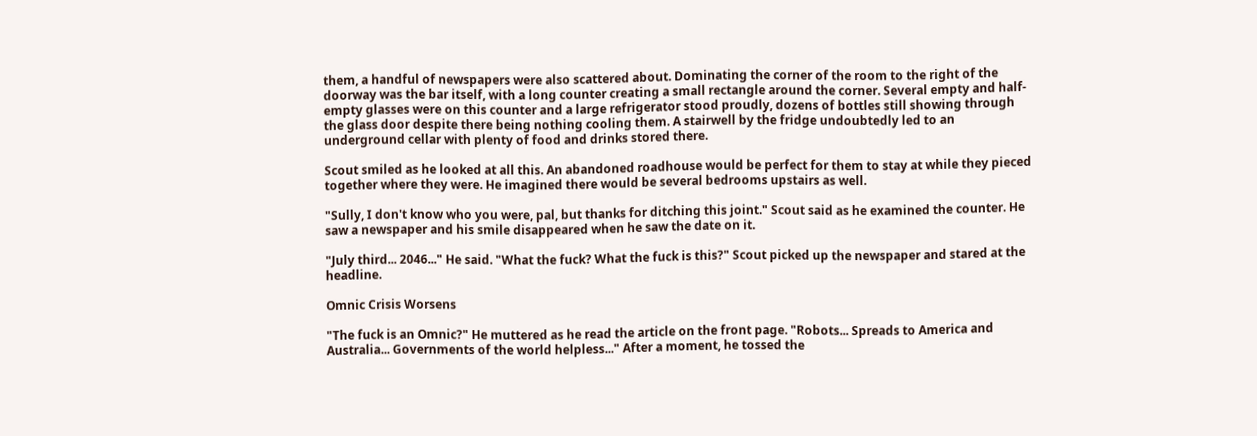them, a handful of newspapers were also scattered about. Dominating the corner of the room to the right of the doorway was the bar itself, with a long counter creating a small rectangle around the corner. Several empty and half-empty glasses were on this counter and a large refrigerator stood proudly, dozens of bottles still showing through the glass door despite there being nothing cooling them. A stairwell by the fridge undoubtedly led to an underground cellar with plenty of food and drinks stored there.

Scout smiled as he looked at all this. An abandoned roadhouse would be perfect for them to stay at while they pieced together where they were. He imagined there would be several bedrooms upstairs as well.

"Sully, I don't know who you were, pal, but thanks for ditching this joint." Scout said as he examined the counter. He saw a newspaper and his smile disappeared when he saw the date on it.

"July third... 2046..." He said. "What the fuck? What the fuck is this?" Scout picked up the newspaper and stared at the headline.

Omnic Crisis Worsens

"The fuck is an Omnic?" He muttered as he read the article on the front page. "Robots... Spreads to America and Australia... Governments of the world helpless..." After a moment, he tossed the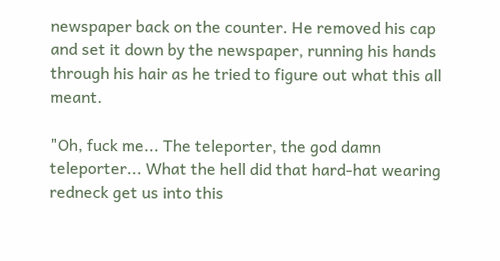newspaper back on the counter. He removed his cap and set it down by the newspaper, running his hands through his hair as he tried to figure out what this all meant.

"Oh, fuck me... The teleporter, the god damn teleporter... What the hell did that hard-hat wearing redneck get us into this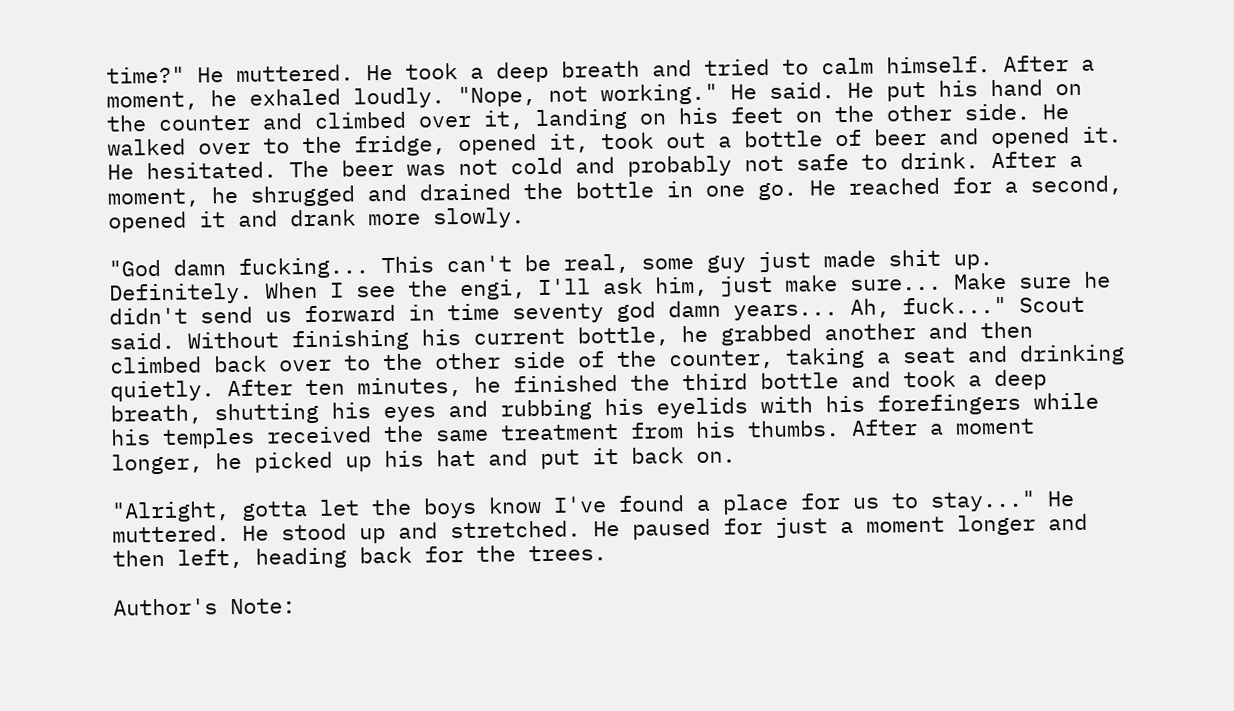time?" He muttered. He took a deep breath and tried to calm himself. After a moment, he exhaled loudly. "Nope, not working." He said. He put his hand on the counter and climbed over it, landing on his feet on the other side. He walked over to the fridge, opened it, took out a bottle of beer and opened it. He hesitated. The beer was not cold and probably not safe to drink. After a moment, he shrugged and drained the bottle in one go. He reached for a second, opened it and drank more slowly.

"God damn fucking... This can't be real, some guy just made shit up. Definitely. When I see the engi, I'll ask him, just make sure... Make sure he didn't send us forward in time seventy god damn years... Ah, fuck..." Scout said. Without finishing his current bottle, he grabbed another and then climbed back over to the other side of the counter, taking a seat and drinking quietly. After ten minutes, he finished the third bottle and took a deep breath, shutting his eyes and rubbing his eyelids with his forefingers while his temples received the same treatment from his thumbs. After a moment longer, he picked up his hat and put it back on.

"Alright, gotta let the boys know I've found a place for us to stay..." He muttered. He stood up and stretched. He paused for just a moment longer and then left, heading back for the trees.

Author's Note: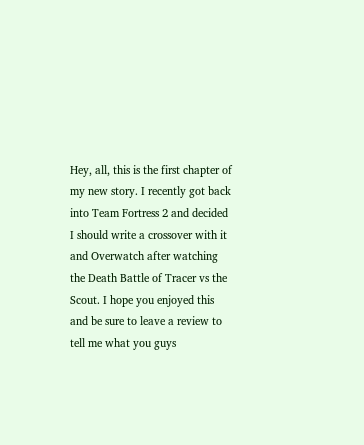Hey, all, this is the first chapter of my new story. I recently got back into Team Fortress 2 and decided I should write a crossover with it and Overwatch after watching the Death Battle of Tracer vs the Scout. I hope you enjoyed this and be sure to leave a review to tell me what you guys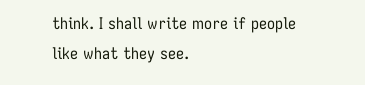think. I shall write more if people like what they see.